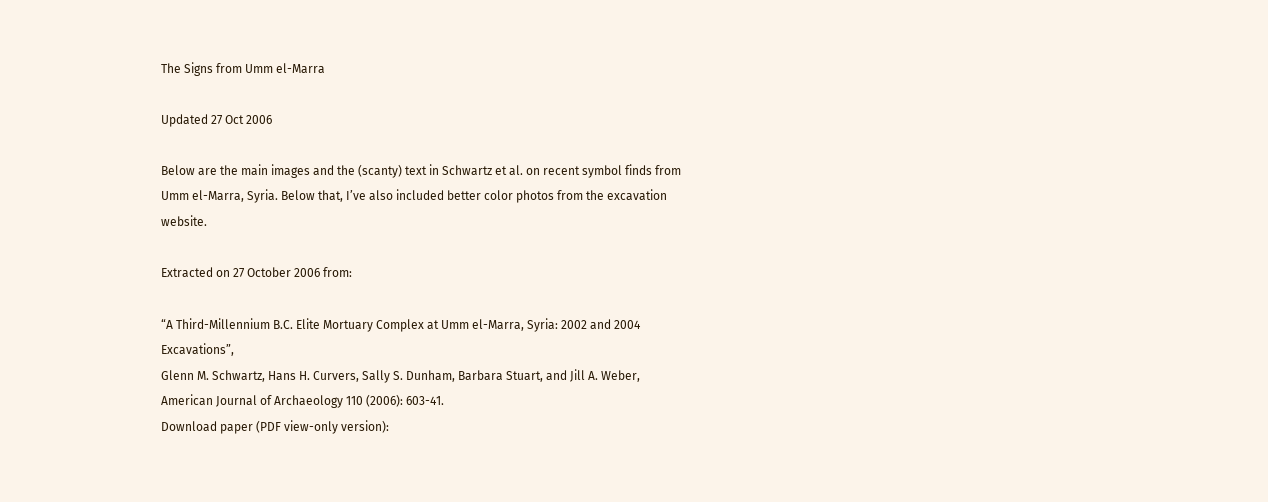The Signs from Umm el-Marra

Updated 27 Oct 2006

Below are the main images and the (scanty) text in Schwartz et al. on recent symbol finds from Umm el-Marra, Syria. Below that, I’ve also included better color photos from the excavation website.

Extracted on 27 October 2006 from:

“A Third-Millennium B.C. Elite Mortuary Complex at Umm el-Marra, Syria: 2002 and 2004 Excavations”,
Glenn M. Schwartz, Hans H. Curvers, Sally S. Dunham, Barbara Stuart, and Jill A. Weber,
American Journal of Archaeology 110 (2006): 603-41.
Download paper (PDF view-only version):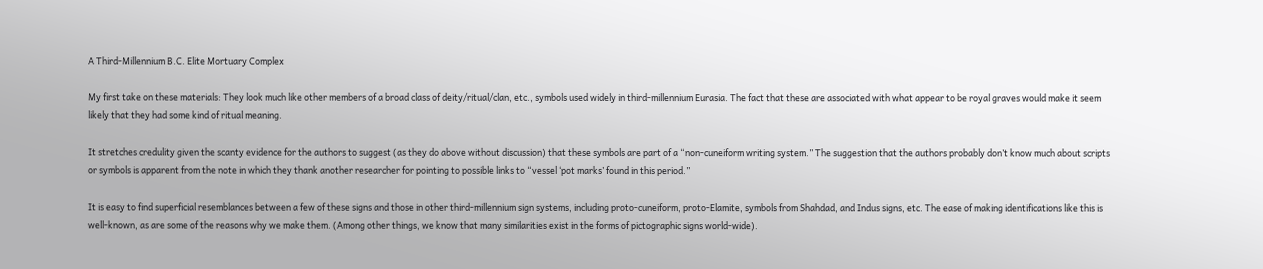A Third-Millennium B.C. Elite Mortuary Complex

My first take on these materials: They look much like other members of a broad class of deity/ritual/clan, etc., symbols used widely in third-millennium Eurasia. The fact that these are associated with what appear to be royal graves would make it seem likely that they had some kind of ritual meaning.

It stretches credulity given the scanty evidence for the authors to suggest (as they do above without discussion) that these symbols are part of a “non-cuneiform writing system.” The suggestion that the authors probably don’t know much about scripts or symbols is apparent from the note in which they thank another researcher for pointing to possible links to “vessel ‘pot marks’ found in this period.”

It is easy to find superficial resemblances between a few of these signs and those in other third-millennium sign systems, including proto-cuneiform, proto-Elamite, symbols from Shahdad, and Indus signs, etc. The ease of making identifications like this is well-known, as are some of the reasons why we make them. (Among other things, we know that many similarities exist in the forms of pictographic signs world-wide).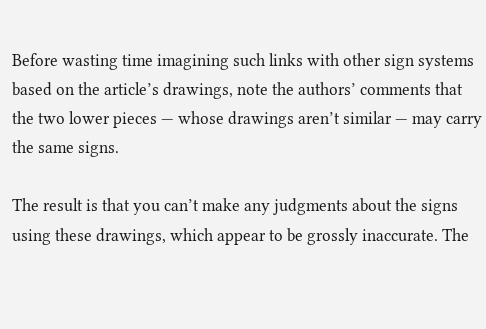Before wasting time imagining such links with other sign systems based on the article’s drawings, note the authors’ comments that the two lower pieces — whose drawings aren’t similar — may carry the same signs.

The result is that you can’t make any judgments about the signs using these drawings, which appear to be grossly inaccurate. The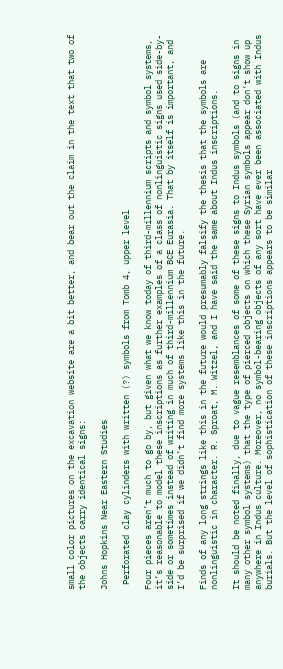small color pictures on the excavation website are a bit better, and bear out the claim in the text that two of the objects carry identical signs:

Johns Hopkins Near Eastern Studies

 Perforated clay cylinders with written (?) symbols from Tomb 4, upper level

Four pieces aren’t much to go by, but given what we know today of third-millennium scripts and symbol systems, it’s reasonable to model these inscriptions as further examples of a class of nonlinguistic signs used side-by-side or sometimes instead of writing in much of third-millennium BCE Eurasia. That by itself is important, and I’d be surprised if we didn’t find more systems like this in the future.

Finds of any long strings like this in the future would presumably falsify the thesis that the symbols are nonlinguistic in character. R. Sproat, M. Witzel, and I have said the same about Indus inscriptions.

It should be noted finally, due to vague resemblances of some of these signs to Indus symbols (and to signs in many other symbol systems) that the type of pierced objects on which these Syrian symbols appear don’t show up anywhere in Indus culture. Moreover, no symbol-bearing objects of any sort have ever been associated with Indus burials. But the level of sophistication of these inscriptions appears to be similar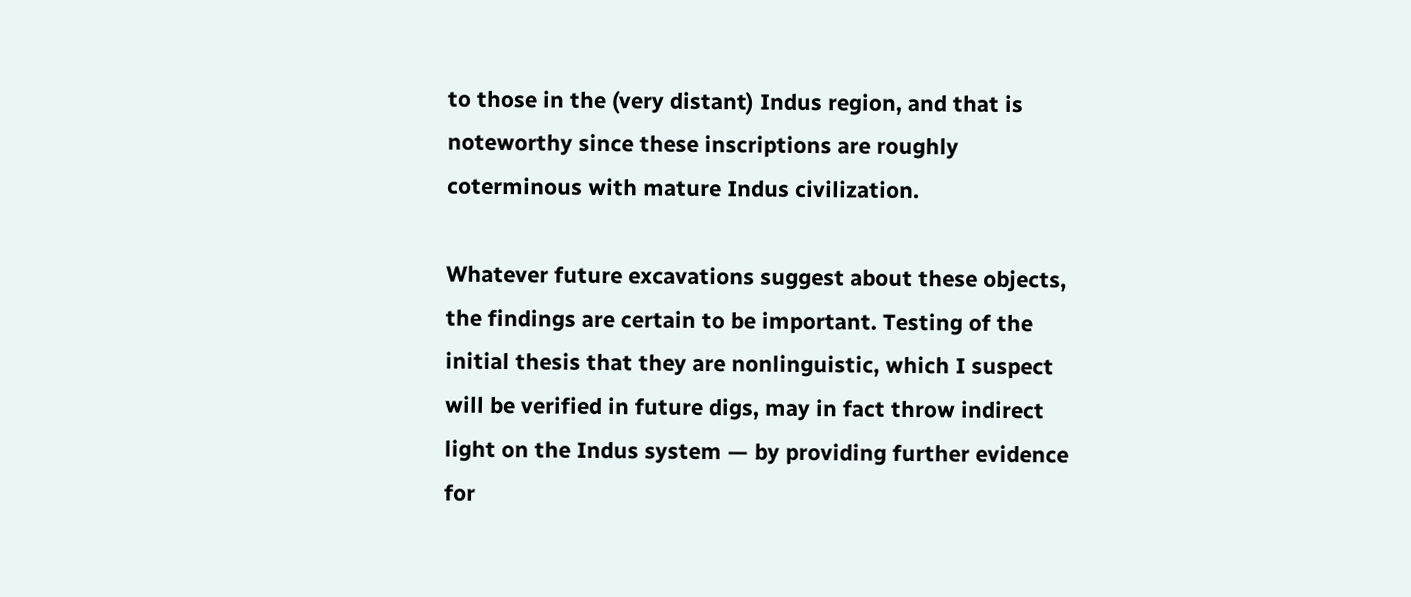to those in the (very distant) Indus region, and that is noteworthy since these inscriptions are roughly coterminous with mature Indus civilization.

Whatever future excavations suggest about these objects, the findings are certain to be important. Testing of the initial thesis that they are nonlinguistic, which I suspect will be verified in future digs, may in fact throw indirect light on the Indus system — by providing further evidence for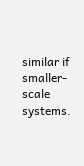similar if smaller-scale systems.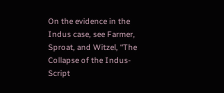On the evidence in the Indus case, see Farmer, Sproat, and Witzel, “The Collapse of the Indus-Script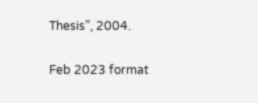Thesis”, 2004.

Feb 2023 format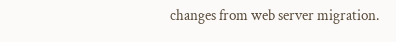changes from web server migration.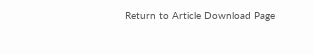Return to Article Download Page